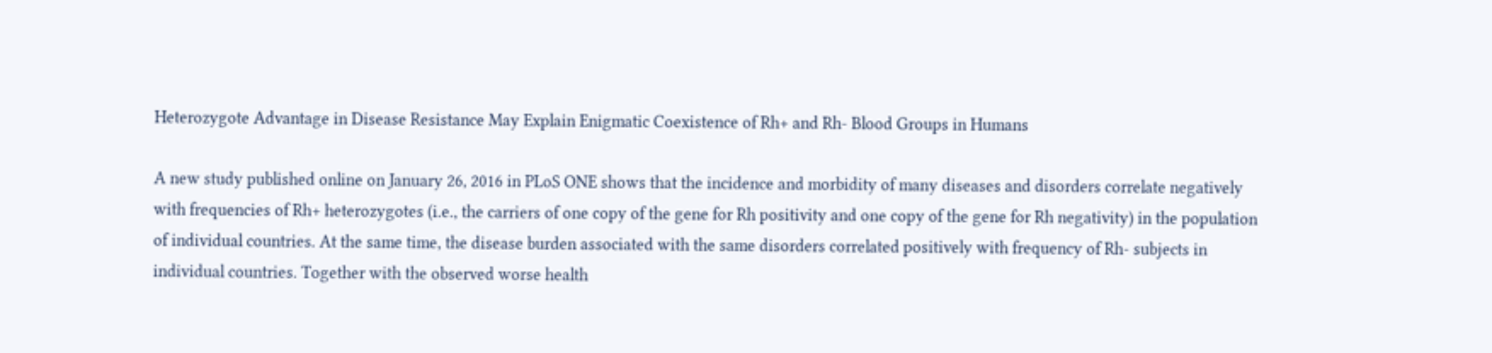Heterozygote Advantage in Disease Resistance May Explain Enigmatic Coexistence of Rh+ and Rh- Blood Groups in Humans

A new study published online on January 26, 2016 in PLoS ONE shows that the incidence and morbidity of many diseases and disorders correlate negatively with frequencies of Rh+ heterozygotes (i.e., the carriers of one copy of the gene for Rh positivity and one copy of the gene for Rh negativity) in the population of individual countries. At the same time, the disease burden associated with the same disorders correlated positively with frequency of Rh- subjects in individual countries. Together with the observed worse health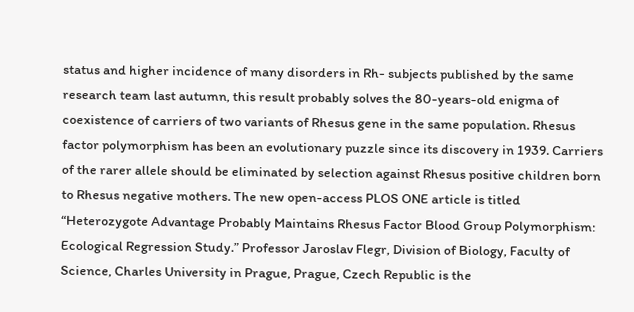status and higher incidence of many disorders in Rh- subjects published by the same research team last autumn, this result probably solves the 80-years-old enigma of coexistence of carriers of two variants of Rhesus gene in the same population. Rhesus factor polymorphism has been an evolutionary puzzle since its discovery in 1939. Carriers of the rarer allele should be eliminated by selection against Rhesus positive children born to Rhesus negative mothers. The new open-access PLOS ONE article is titled “Heterozygote Advantage Probably Maintains Rhesus Factor Blood Group Polymorphism: Ecological Regression Study.” Professor Jaroslav Flegr, Division of Biology, Faculty of Science, Charles University in Prague, Prague, Czech Republic is the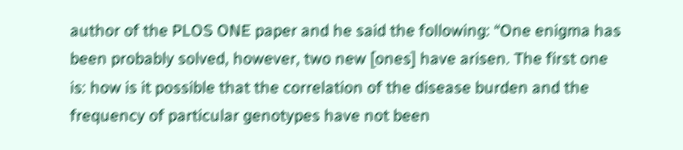author of the PLOS ONE paper and he said the following: “One enigma has been probably solved, however, two new [ones] have arisen. The first one is: how is it possible that the correlation of the disease burden and the frequency of particular genotypes have not been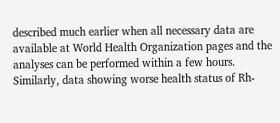described much earlier when all necessary data are available at World Health Organization pages and the analyses can be performed within a few hours. Similarly, data showing worse health status of Rh-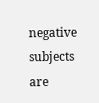negative subjects are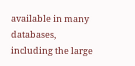available in many databases, including the large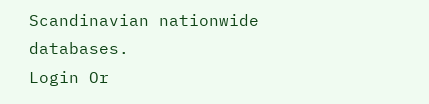Scandinavian nationwide databases.
Login Or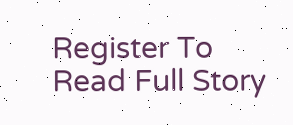Register To Read Full Story